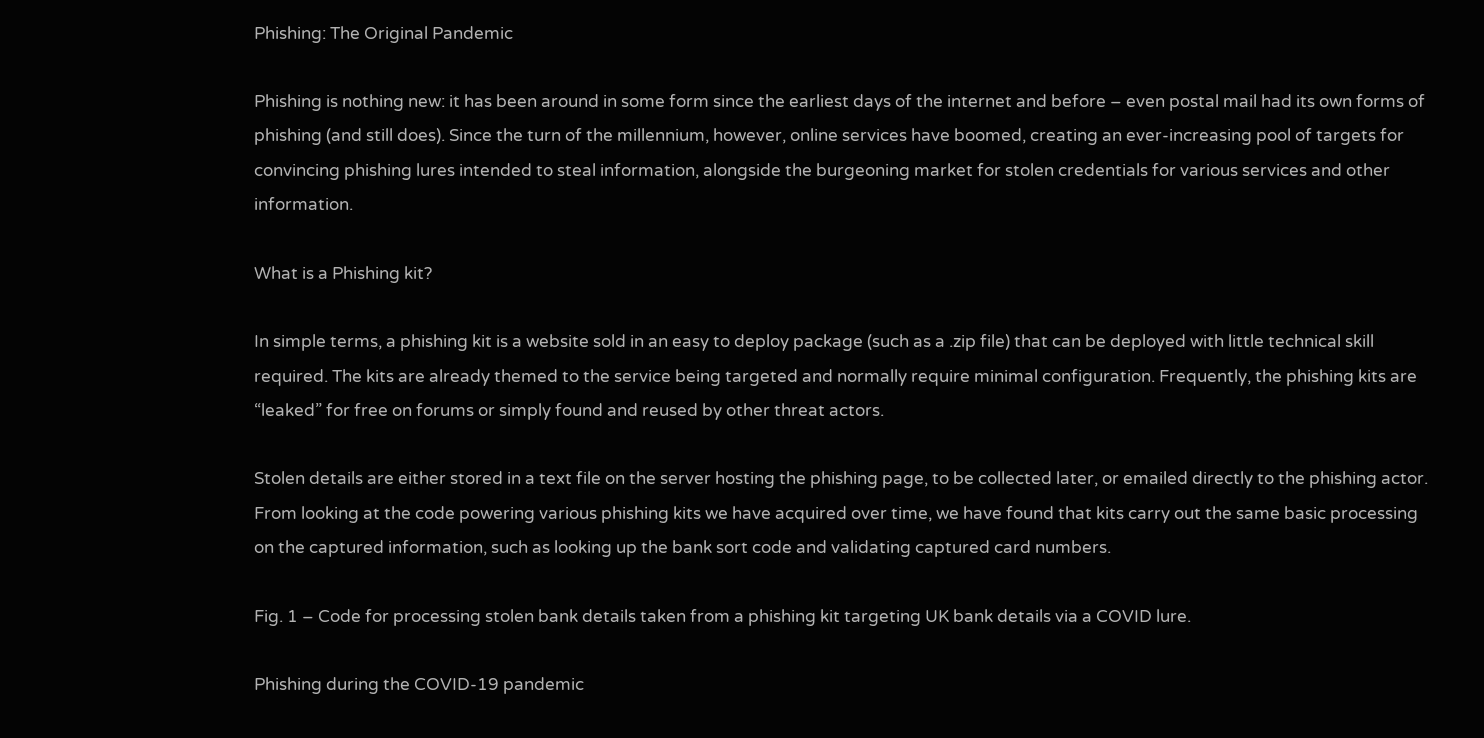Phishing: The Original Pandemic

Phishing is nothing new: it has been around in some form since the earliest days of the internet and before – even postal mail had its own forms of phishing (and still does). Since the turn of the millennium, however, online services have boomed, creating an ever-increasing pool of targets for convincing phishing lures intended to steal information, alongside the burgeoning market for stolen credentials for various services and other information.

What is a Phishing kit?

In simple terms, a phishing kit is a website sold in an easy to deploy package (such as a .zip file) that can be deployed with little technical skill required. The kits are already themed to the service being targeted and normally require minimal configuration. Frequently, the phishing kits are “leaked” for free on forums or simply found and reused by other threat actors.

Stolen details are either stored in a text file on the server hosting the phishing page, to be collected later, or emailed directly to the phishing actor. From looking at the code powering various phishing kits we have acquired over time, we have found that kits carry out the same basic processing on the captured information, such as looking up the bank sort code and validating captured card numbers.

Fig. 1 – Code for processing stolen bank details taken from a phishing kit targeting UK bank details via a COVID lure.

Phishing during the COVID-19 pandemic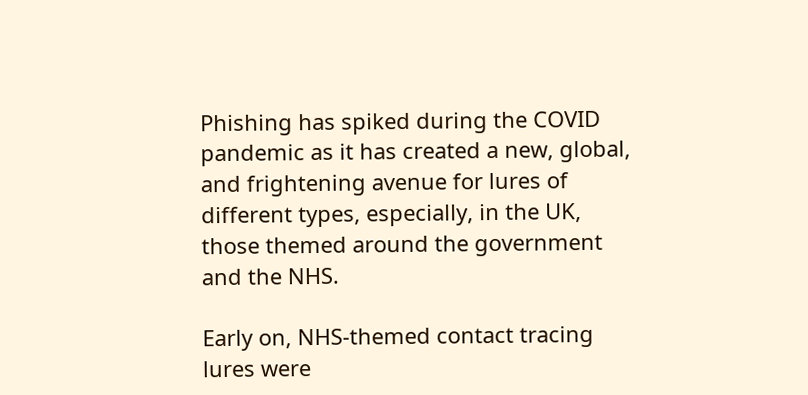Phishing has spiked during the COVID pandemic as it has created a new, global, and frightening avenue for lures of different types, especially, in the UK, those themed around the government and the NHS.

Early on, NHS-themed contact tracing lures were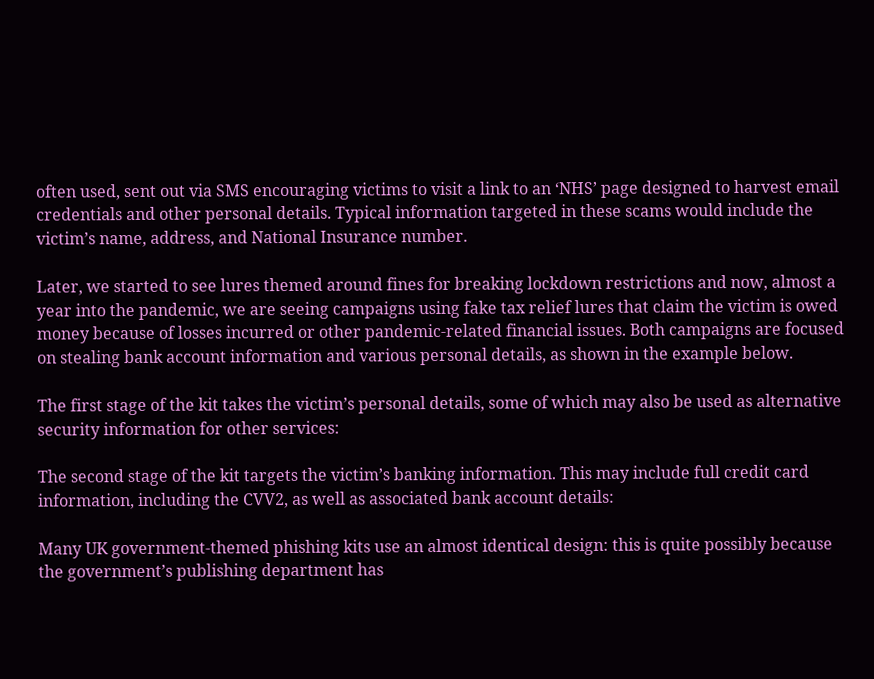often used, sent out via SMS encouraging victims to visit a link to an ‘NHS’ page designed to harvest email credentials and other personal details. Typical information targeted in these scams would include the victim’s name, address, and National Insurance number.

Later, we started to see lures themed around fines for breaking lockdown restrictions and now, almost a year into the pandemic, we are seeing campaigns using fake tax relief lures that claim the victim is owed money because of losses incurred or other pandemic-related financial issues. Both campaigns are focused on stealing bank account information and various personal details, as shown in the example below.

The first stage of the kit takes the victim’s personal details, some of which may also be used as alternative security information for other services:

The second stage of the kit targets the victim’s banking information. This may include full credit card information, including the CVV2, as well as associated bank account details:

Many UK government-themed phishing kits use an almost identical design: this is quite possibly because the government’s publishing department has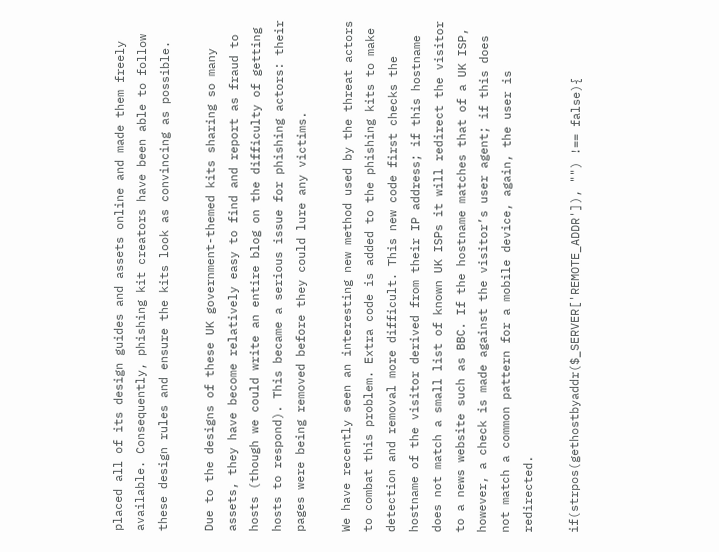placed all of its design guides and assets online and made them freely available. Consequently, phishing kit creators have been able to follow these design rules and ensure the kits look as convincing as possible.

Due to the designs of these UK government-themed kits sharing so many assets, they have become relatively easy to find and report as fraud to hosts (though we could write an entire blog on the difficulty of getting hosts to respond). This became a serious issue for phishing actors: their pages were being removed before they could lure any victims.

We have recently seen an interesting new method used by the threat actors to combat this problem. Extra code is added to the phishing kits to make detection and removal more difficult. This new code first checks the hostname of the visitor derived from their IP address; if this hostname does not match a small list of known UK ISPs it will redirect the visitor to a news website such as BBC. If the hostname matches that of a UK ISP, however, a check is made against the visitor’s user agent; if this does not match a common pattern for a mobile device, again, the user is redirected.

if(strpos(gethostbyaddr($_SERVER['REMOTE_ADDR']), "") !== false){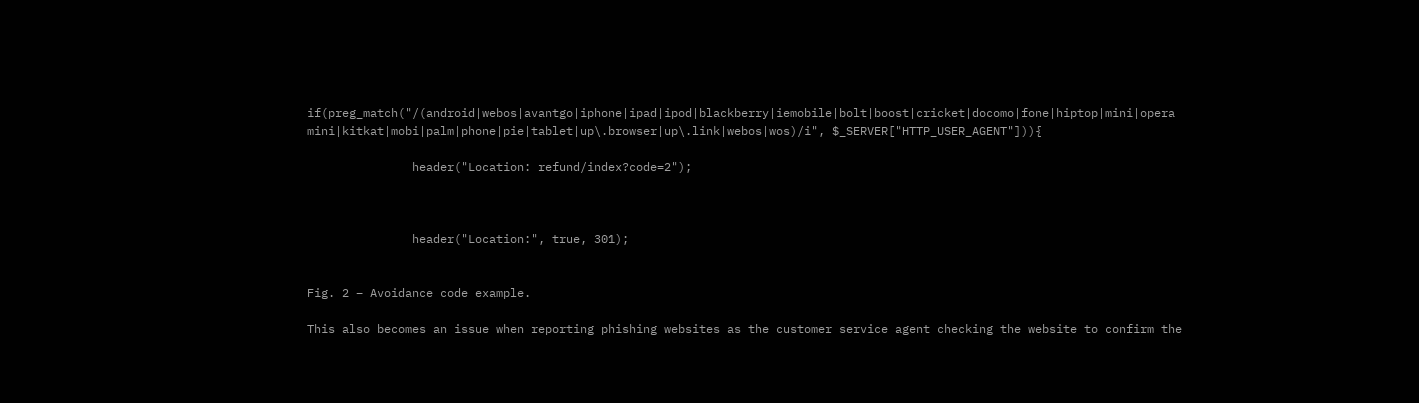if(preg_match("/(android|webos|avantgo|iphone|ipad|ipod|blackberry|iemobile|bolt|boost|cricket|docomo|fone|hiptop|mini|opera mini|kitkat|mobi|palm|phone|pie|tablet|up\.browser|up\.link|webos|wos)/i", $_SERVER["HTTP_USER_AGENT"])){

               header("Location: refund/index?code=2");



               header("Location:", true, 301);


Fig. 2 – Avoidance code example.

This also becomes an issue when reporting phishing websites as the customer service agent checking the website to confirm the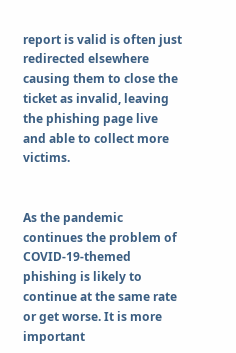report is valid is often just redirected elsewhere causing them to close the ticket as invalid, leaving the phishing page live and able to collect more victims.


As the pandemic continues the problem of COVID-19-themed phishing is likely to continue at the same rate or get worse. It is more important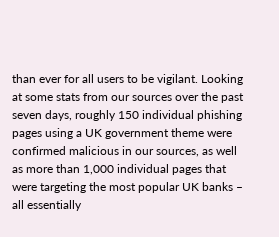than ever for all users to be vigilant. Looking at some stats from our sources over the past seven days, roughly 150 individual phishing pages using a UK government theme were confirmed malicious in our sources, as well as more than 1,000 individual pages that were targeting the most popular UK banks – all essentially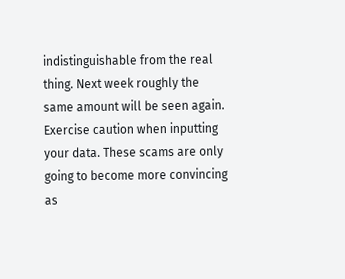indistinguishable from the real thing. Next week roughly the same amount will be seen again. Exercise caution when inputting your data. These scams are only going to become more convincing as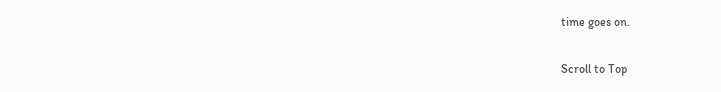time goes on.

Scroll to Top